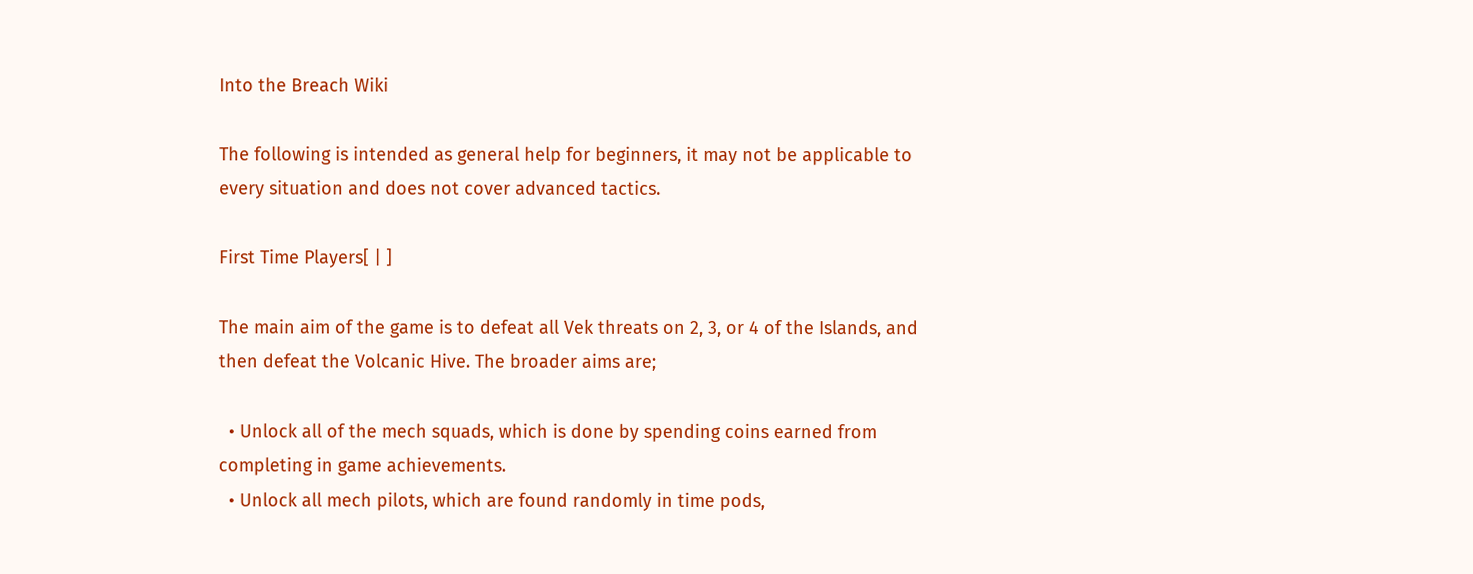Into the Breach Wiki

The following is intended as general help for beginners, it may not be applicable to every situation and does not cover advanced tactics.

First Time Players[ | ]

The main aim of the game is to defeat all Vek threats on 2, 3, or 4 of the Islands, and then defeat the Volcanic Hive. The broader aims are;

  • Unlock all of the mech squads, which is done by spending coins earned from completing in game achievements.
  • Unlock all mech pilots, which are found randomly in time pods,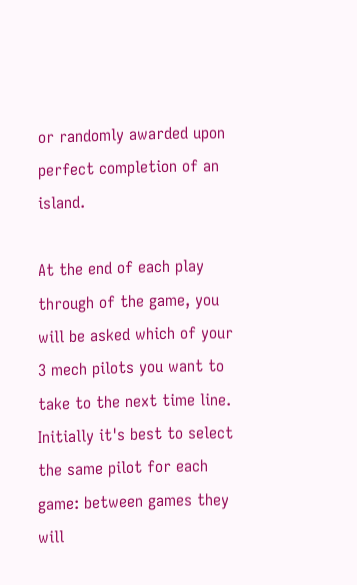or randomly awarded upon perfect completion of an island.

At the end of each play through of the game, you will be asked which of your 3 mech pilots you want to take to the next time line. Initially it's best to select the same pilot for each game: between games they will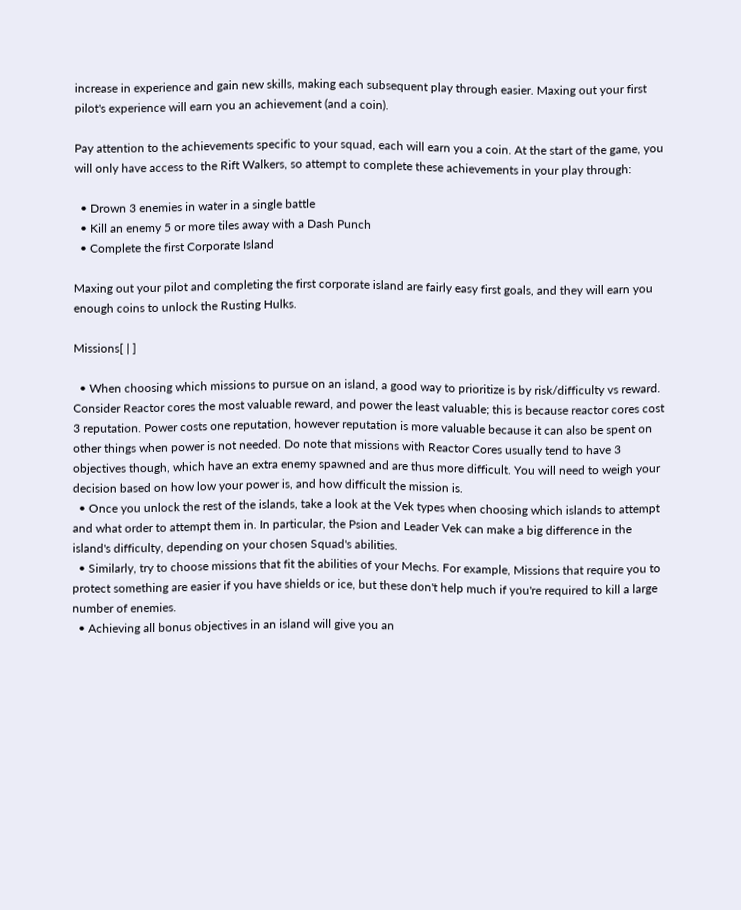increase in experience and gain new skills, making each subsequent play through easier. Maxing out your first pilot's experience will earn you an achievement (and a coin).

Pay attention to the achievements specific to your squad, each will earn you a coin. At the start of the game, you will only have access to the Rift Walkers, so attempt to complete these achievements in your play through:

  • Drown 3 enemies in water in a single battle
  • Kill an enemy 5 or more tiles away with a Dash Punch
  • Complete the first Corporate Island

Maxing out your pilot and completing the first corporate island are fairly easy first goals, and they will earn you enough coins to unlock the Rusting Hulks.

Missions[ | ]

  • When choosing which missions to pursue on an island, a good way to prioritize is by risk/difficulty vs reward. Consider Reactor cores the most valuable reward, and power the least valuable; this is because reactor cores cost 3 reputation. Power costs one reputation, however reputation is more valuable because it can also be spent on other things when power is not needed. Do note that missions with Reactor Cores usually tend to have 3 objectives though, which have an extra enemy spawned and are thus more difficult. You will need to weigh your decision based on how low your power is, and how difficult the mission is.
  • Once you unlock the rest of the islands, take a look at the Vek types when choosing which islands to attempt and what order to attempt them in. In particular, the Psion and Leader Vek can make a big difference in the island's difficulty, depending on your chosen Squad's abilities.
  • Similarly, try to choose missions that fit the abilities of your Mechs. For example, Missions that require you to protect something are easier if you have shields or ice, but these don't help much if you're required to kill a large number of enemies.
  • Achieving all bonus objectives in an island will give you an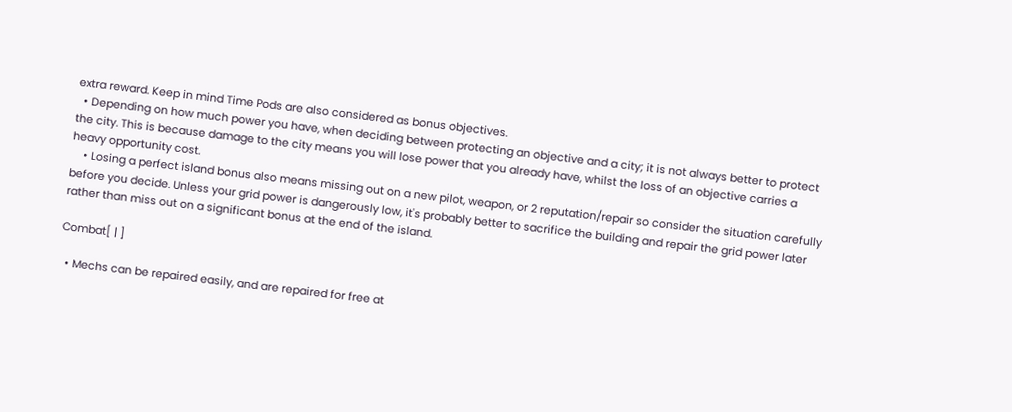extra reward. Keep in mind Time Pods are also considered as bonus objectives.
  • Depending on how much power you have, when deciding between protecting an objective and a city; it is not always better to protect the city. This is because damage to the city means you will lose power that you already have, whilst the loss of an objective carries a heavy opportunity cost.
    • Losing a perfect island bonus also means missing out on a new pilot, weapon, or 2 reputation/repair so consider the situation carefully before you decide. Unless your grid power is dangerously low, it's probably better to sacrifice the building and repair the grid power later rather than miss out on a significant bonus at the end of the island.

Combat[ | ]

  • Mechs can be repaired easily, and are repaired for free at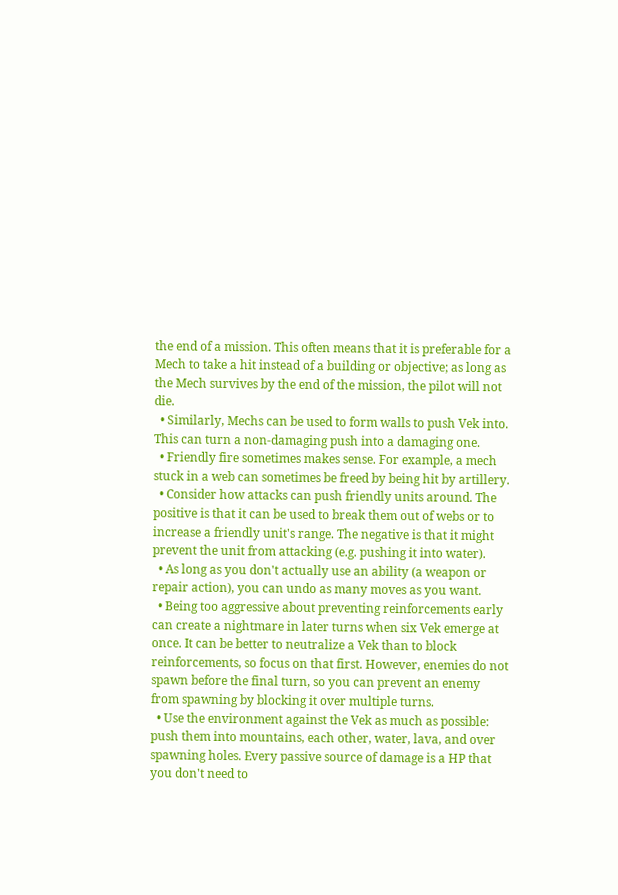the end of a mission. This often means that it is preferable for a Mech to take a hit instead of a building or objective; as long as the Mech survives by the end of the mission, the pilot will not die.
  • Similarly, Mechs can be used to form walls to push Vek into. This can turn a non-damaging push into a damaging one.
  • Friendly fire sometimes makes sense. For example, a mech stuck in a web can sometimes be freed by being hit by artillery.
  • Consider how attacks can push friendly units around. The positive is that it can be used to break them out of webs or to increase a friendly unit's range. The negative is that it might prevent the unit from attacking (e.g. pushing it into water).
  • As long as you don't actually use an ability (a weapon or repair action), you can undo as many moves as you want.
  • Being too aggressive about preventing reinforcements early can create a nightmare in later turns when six Vek emerge at once. It can be better to neutralize a Vek than to block reinforcements, so focus on that first. However, enemies do not spawn before the final turn, so you can prevent an enemy from spawning by blocking it over multiple turns.
  • Use the environment against the Vek as much as possible: push them into mountains, each other, water, lava, and over spawning holes. Every passive source of damage is a HP that you don't need to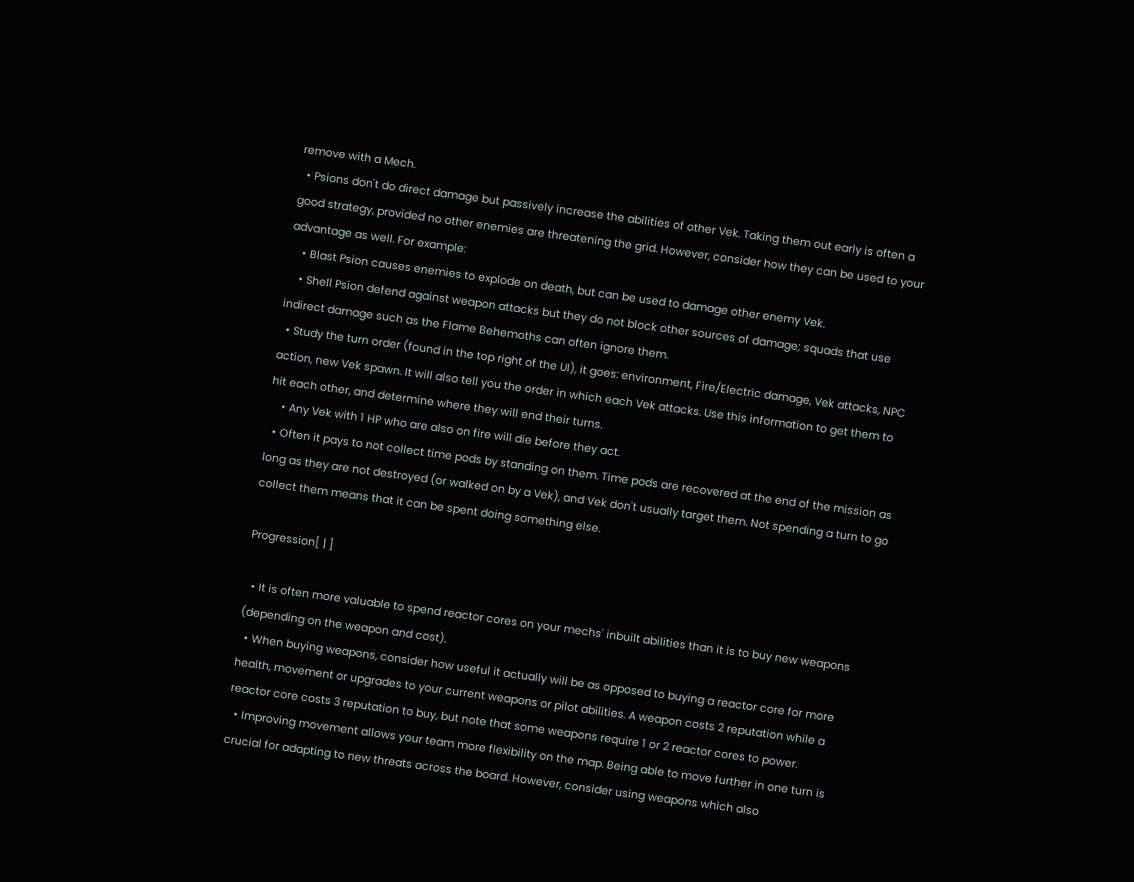remove with a Mech.
  • Psions don't do direct damage but passively increase the abilities of other Vek. Taking them out early is often a good strategy, provided no other enemies are threatening the grid. However, consider how they can be used to your advantage as well. For example:
    • Blast Psion causes enemies to explode on death, but can be used to damage other enemy Vek.
    • Shell Psion defend against weapon attacks but they do not block other sources of damage; squads that use indirect damage such as the Flame Behemoths can often ignore them.
  • Study the turn order (found in the top right of the UI), it goes: environment, Fire/Electric damage, Vek attacks, NPC action, new Vek spawn. It will also tell you the order in which each Vek attacks. Use this information to get them to hit each other, and determine where they will end their turns.
    • Any Vek with 1 HP who are also on fire will die before they act.
  • Often it pays to not collect time pods by standing on them. Time pods are recovered at the end of the mission as long as they are not destroyed (or walked on by a Vek), and Vek don't usually target them. Not spending a turn to go collect them means that it can be spent doing something else.

Progression[ | ]

  • It is often more valuable to spend reactor cores on your mechs' inbuilt abilities than it is to buy new weapons (depending on the weapon and cost).
  • When buying weapons, consider how useful it actually will be as opposed to buying a reactor core for more health, movement or upgrades to your current weapons or pilot abilities. A weapon costs 2 reputation while a reactor core costs 3 reputation to buy, but note that some weapons require 1 or 2 reactor cores to power.
  • Improving movement allows your team more flexibility on the map. Being able to move further in one turn is crucial for adapting to new threats across the board. However, consider using weapons which also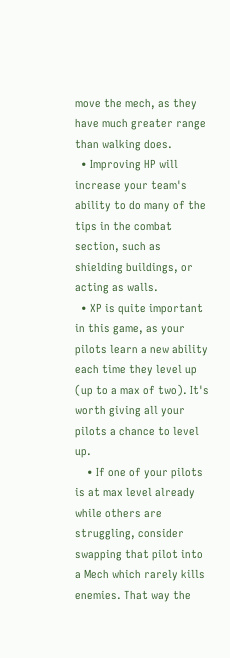move the mech, as they have much greater range than walking does.
  • Improving HP will increase your team's ability to do many of the tips in the combat section, such as shielding buildings, or acting as walls.
  • XP is quite important in this game, as your pilots learn a new ability each time they level up (up to a max of two). It's worth giving all your pilots a chance to level up.
    • If one of your pilots is at max level already while others are struggling, consider swapping that pilot into a Mech which rarely kills enemies. That way the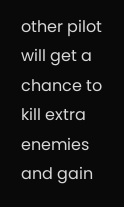other pilot will get a chance to kill extra enemies and gain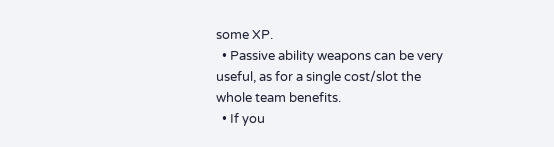some XP.
  • Passive ability weapons can be very useful, as for a single cost/slot the whole team benefits.
  • If you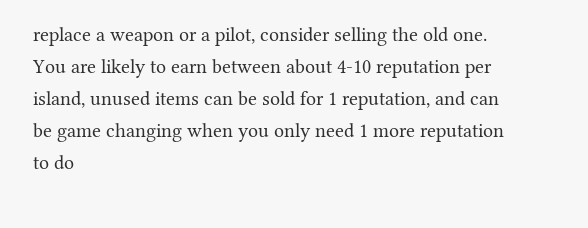replace a weapon or a pilot, consider selling the old one. You are likely to earn between about 4-10 reputation per island, unused items can be sold for 1 reputation, and can be game changing when you only need 1 more reputation to do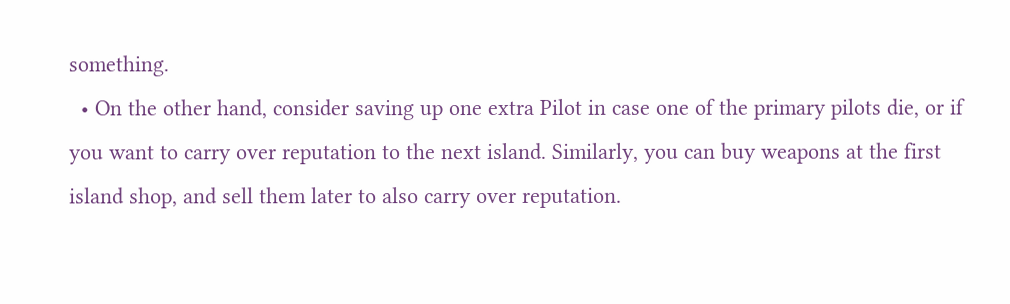something.
  • On the other hand, consider saving up one extra Pilot in case one of the primary pilots die, or if you want to carry over reputation to the next island. Similarly, you can buy weapons at the first island shop, and sell them later to also carry over reputation.